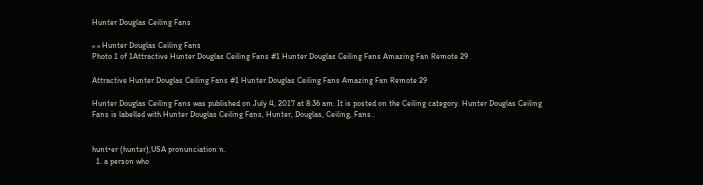Hunter Douglas Ceiling Fans

» » Hunter Douglas Ceiling Fans
Photo 1 of 1Attractive Hunter Douglas Ceiling Fans #1 Hunter Douglas Ceiling Fans Amazing Fan Remote 29

Attractive Hunter Douglas Ceiling Fans #1 Hunter Douglas Ceiling Fans Amazing Fan Remote 29

Hunter Douglas Ceiling Fans was published on July 4, 2017 at 8:36 am. It is posted on the Ceiling category. Hunter Douglas Ceiling Fans is labelled with Hunter Douglas Ceiling Fans, Hunter, Douglas, Ceiling, Fans..


hunt•er (huntər),USA pronunciation n.
  1. a person who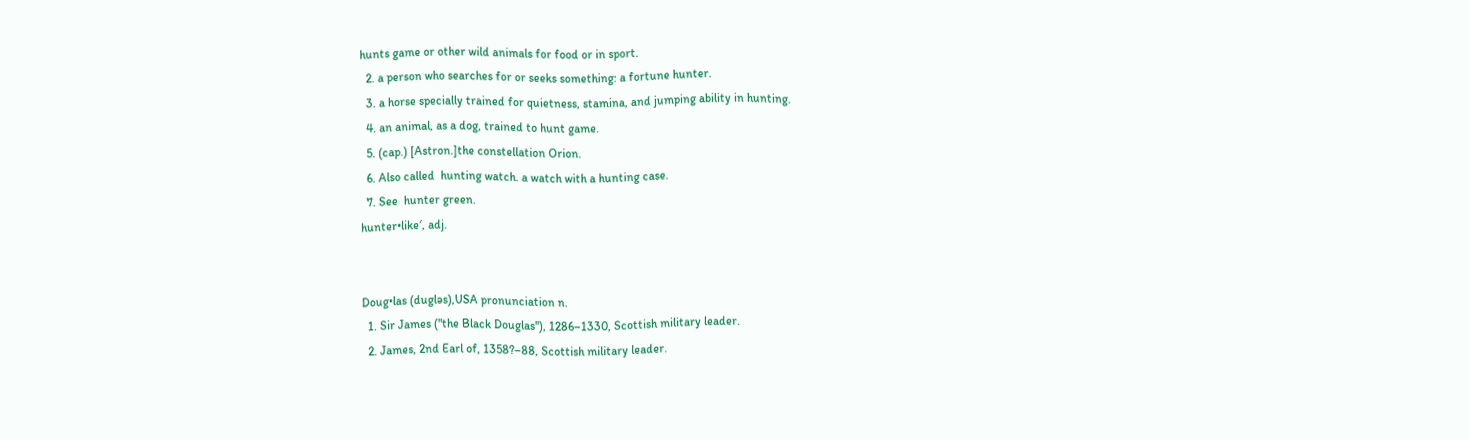hunts game or other wild animals for food or in sport.
  2. a person who searches for or seeks something: a fortune hunter.
  3. a horse specially trained for quietness, stamina, and jumping ability in hunting.
  4. an animal, as a dog, trained to hunt game.
  5. (cap.) [Astron.]the constellation Orion.
  6. Also called  hunting watch. a watch with a hunting case.
  7. See  hunter green.
hunter•like′, adj.


Doug•las (dugləs),USA pronunciation n.
  1. Sir James ("the Black Douglas''), 1286–1330, Scottish military leader.
  2. James, 2nd Earl of, 1358?–88, Scottish military leader.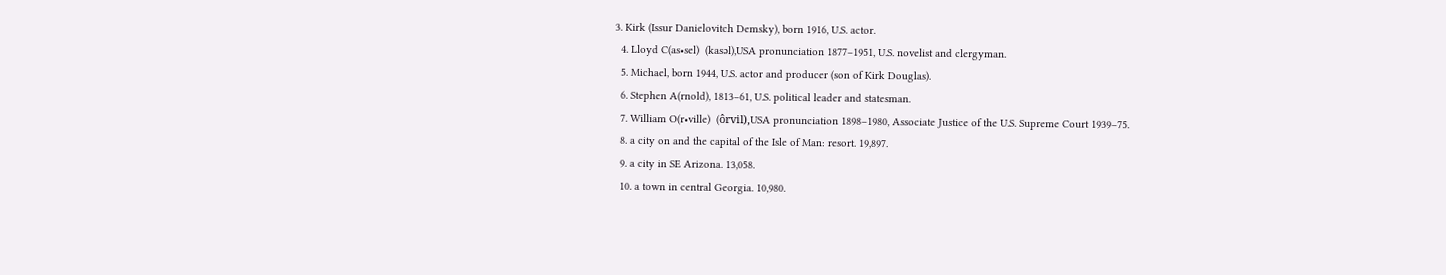3. Kirk (Issur Danielovitch Demsky), born 1916, U.S. actor.
  4. Lloyd C(as•sel)  (kasəl),USA pronunciation 1877–1951, U.S. novelist and clergyman.
  5. Michael, born 1944, U.S. actor and producer (son of Kirk Douglas).
  6. Stephen A(rnold), 1813–61, U.S. political leader and statesman.
  7. William O(r•ville)  (ôrvil),USA pronunciation 1898–1980, Associate Justice of the U.S. Supreme Court 1939–75.
  8. a city on and the capital of the Isle of Man: resort. 19,897.
  9. a city in SE Arizona. 13,058.
  10. a town in central Georgia. 10,980.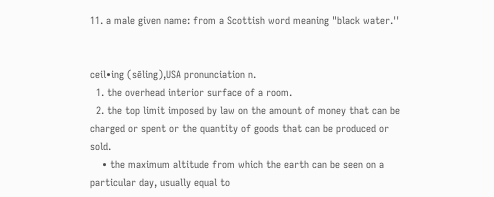11. a male given name: from a Scottish word meaning "black water.''


ceil•ing (sēling),USA pronunciation n.
  1. the overhead interior surface of a room.
  2. the top limit imposed by law on the amount of money that can be charged or spent or the quantity of goods that can be produced or sold.
    • the maximum altitude from which the earth can be seen on a particular day, usually equal to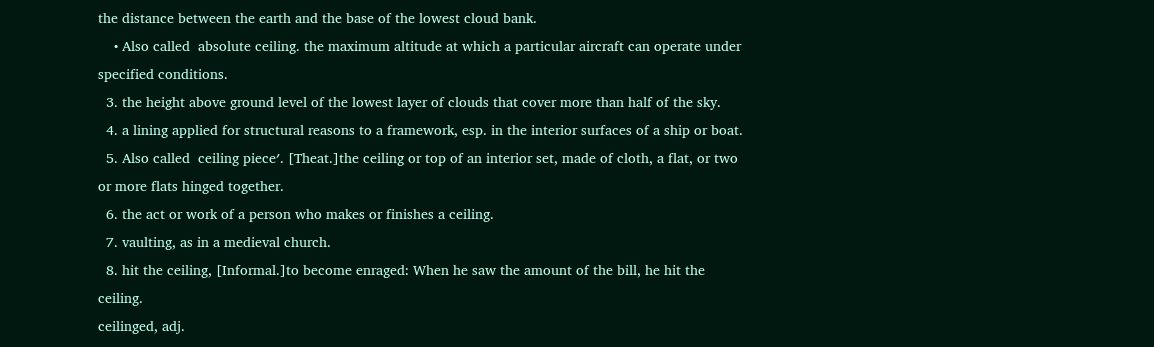the distance between the earth and the base of the lowest cloud bank.
    • Also called  absolute ceiling. the maximum altitude at which a particular aircraft can operate under specified conditions.
  3. the height above ground level of the lowest layer of clouds that cover more than half of the sky.
  4. a lining applied for structural reasons to a framework, esp. in the interior surfaces of a ship or boat.
  5. Also called  ceiling piece′. [Theat.]the ceiling or top of an interior set, made of cloth, a flat, or two or more flats hinged together.
  6. the act or work of a person who makes or finishes a ceiling.
  7. vaulting, as in a medieval church.
  8. hit the ceiling, [Informal.]to become enraged: When he saw the amount of the bill, he hit the ceiling.
ceilinged, adj.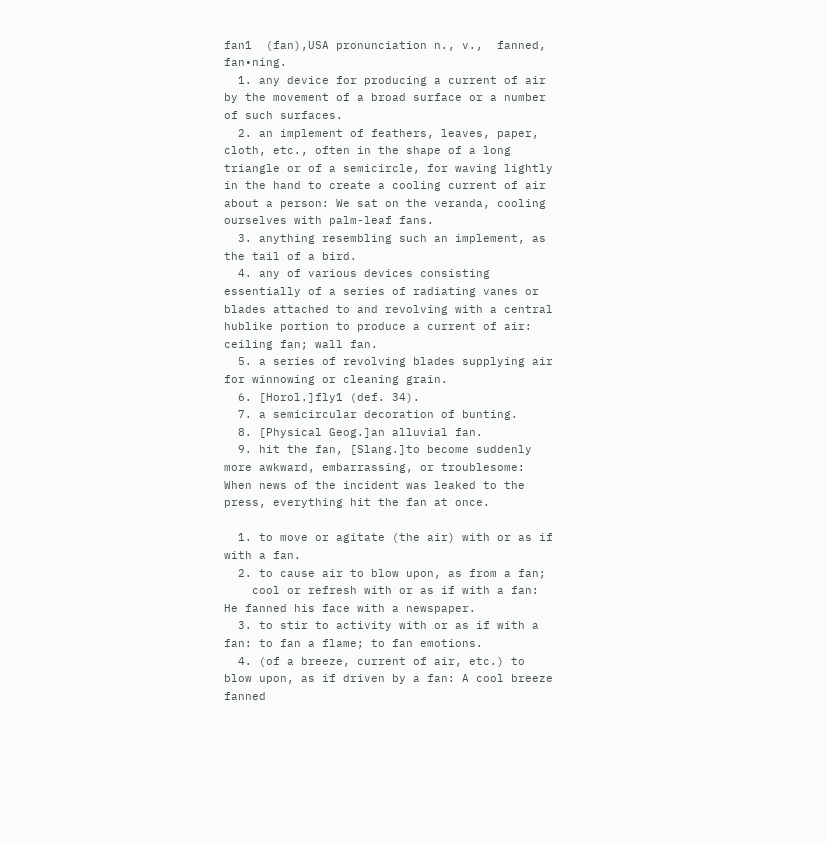fan1  (fan),USA pronunciation n., v.,  fanned, fan•ning.
  1. any device for producing a current of air by the movement of a broad surface or a number of such surfaces.
  2. an implement of feathers, leaves, paper, cloth, etc., often in the shape of a long triangle or of a semicircle, for waving lightly in the hand to create a cooling current of air about a person: We sat on the veranda, cooling ourselves with palm-leaf fans.
  3. anything resembling such an implement, as the tail of a bird.
  4. any of various devices consisting essentially of a series of radiating vanes or blades attached to and revolving with a central hublike portion to produce a current of air: ceiling fan; wall fan.
  5. a series of revolving blades supplying air for winnowing or cleaning grain.
  6. [Horol.]fly1 (def. 34).
  7. a semicircular decoration of bunting.
  8. [Physical Geog.]an alluvial fan.
  9. hit the fan, [Slang.]to become suddenly more awkward, embarrassing, or troublesome: When news of the incident was leaked to the press, everything hit the fan at once.

  1. to move or agitate (the air) with or as if with a fan.
  2. to cause air to blow upon, as from a fan;
    cool or refresh with or as if with a fan: He fanned his face with a newspaper.
  3. to stir to activity with or as if with a fan: to fan a flame; to fan emotions.
  4. (of a breeze, current of air, etc.) to blow upon, as if driven by a fan: A cool breeze fanned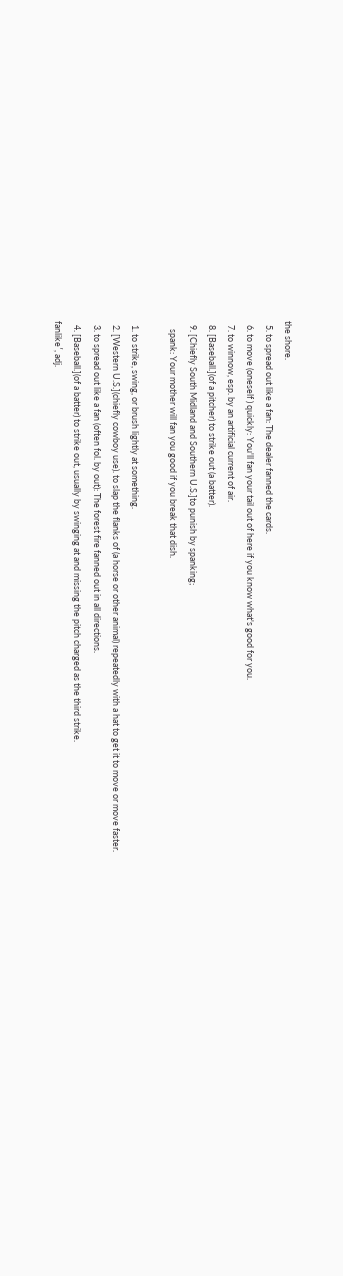the shore.
  5. to spread out like a fan: The dealer fanned the cards.
  6. to move (oneself ) quickly: You'll fan your tail out of here if you know what's good for you.
  7. to winnow, esp. by an artificial current of air.
  8. [Baseball.](of a pitcher) to strike out (a batter).
  9. [Chiefly South Midland and Southern U.S.]to punish by spanking;
    spank: Your mother will fan you good if you break that dish.

  1. to strike, swing, or brush lightly at something.
  2. [Western U.S.](chiefly cowboy use). to slap the flanks of (a horse or other animal) repeatedly with a hat to get it to move or move faster.
  3. to spread out like a fan (often fol. by out): The forest fire fanned out in all directions.
  4. [Baseball.](of a batter) to strike out, usually by swinging at and missing the pitch charged as the third strike.
fanlike′, adj.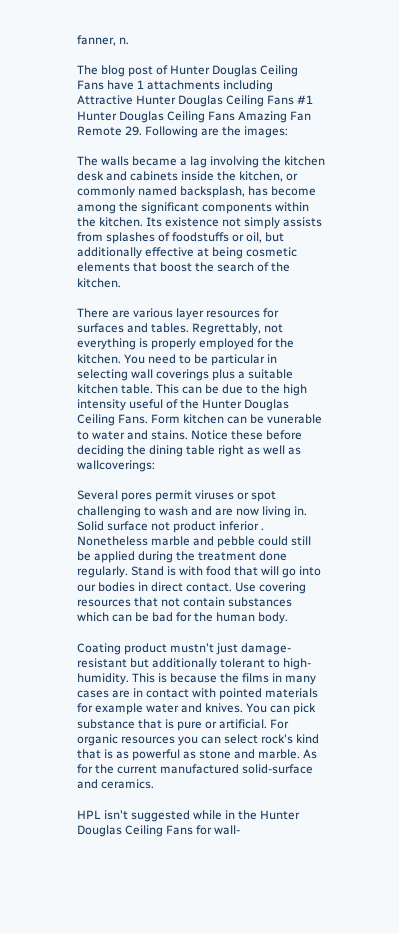fanner, n.

The blog post of Hunter Douglas Ceiling Fans have 1 attachments including Attractive Hunter Douglas Ceiling Fans #1 Hunter Douglas Ceiling Fans Amazing Fan Remote 29. Following are the images:

The walls became a lag involving the kitchen desk and cabinets inside the kitchen, or commonly named backsplash, has become among the significant components within the kitchen. Its existence not simply assists from splashes of foodstuffs or oil, but additionally effective at being cosmetic elements that boost the search of the kitchen.

There are various layer resources for surfaces and tables. Regrettably, not everything is properly employed for the kitchen. You need to be particular in selecting wall coverings plus a suitable kitchen table. This can be due to the high intensity useful of the Hunter Douglas Ceiling Fans. Form kitchen can be vunerable to water and stains. Notice these before deciding the dining table right as well as wallcoverings:

Several pores permit viruses or spot challenging to wash and are now living in. Solid surface not product inferior . Nonetheless marble and pebble could still be applied during the treatment done regularly. Stand is with food that will go into our bodies in direct contact. Use covering resources that not contain substances which can be bad for the human body.

Coating product mustn't just damage- resistant but additionally tolerant to high-humidity. This is because the films in many cases are in contact with pointed materials for example water and knives. You can pick substance that is pure or artificial. For organic resources you can select rock's kind that is as powerful as stone and marble. As for the current manufactured solid-surface and ceramics.

HPL isn't suggested while in the Hunter Douglas Ceiling Fans for wall-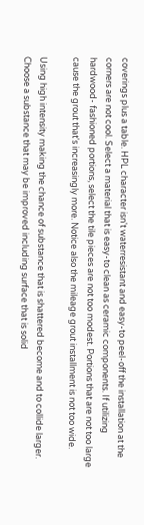coverings plus a table. HPL character isn't waterresistant and easy-to peel-off the installation at the corners are not cool. Select a material that is easy-to clean as ceramic components. If utilizing hardwood- fashioned portions, select the tile pieces are not too modest. Portions that are not too large cause the grout that's increasingly more. Notice also the mileage grout installment is not too wide.

Using high intensity making the chance of substance that is shattered become and to collide larger. Choose a substance that may be improved including surface that is solid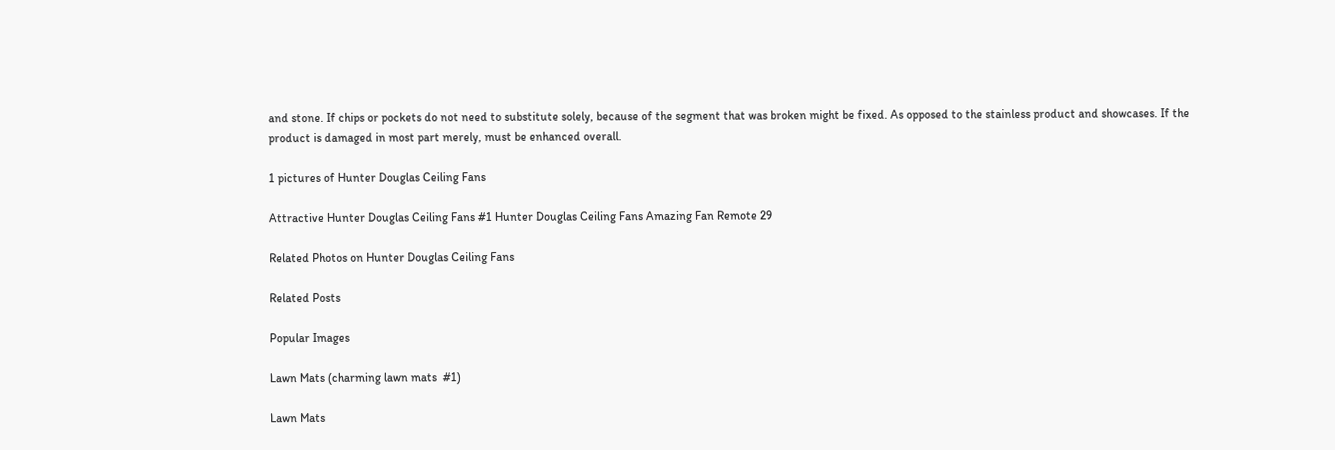and stone. If chips or pockets do not need to substitute solely, because of the segment that was broken might be fixed. As opposed to the stainless product and showcases. If the product is damaged in most part merely, must be enhanced overall.

1 pictures of Hunter Douglas Ceiling Fans

Attractive Hunter Douglas Ceiling Fans #1 Hunter Douglas Ceiling Fans Amazing Fan Remote 29

Related Photos on Hunter Douglas Ceiling Fans

Related Posts

Popular Images

Lawn Mats (charming lawn mats  #1)

Lawn Mats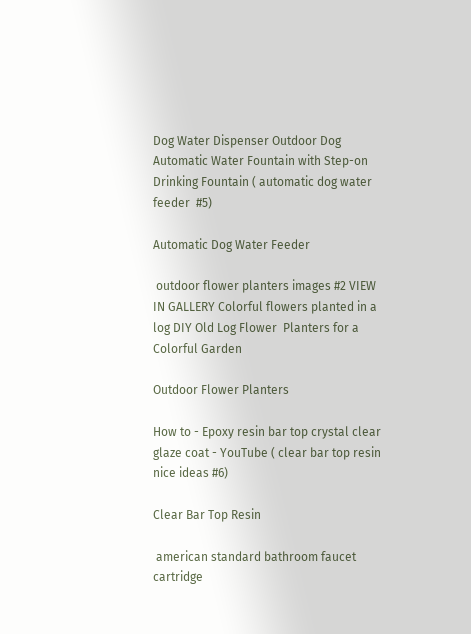Dog Water Dispenser Outdoor Dog Automatic Water Fountain with Step-on  Drinking Fountain ( automatic dog water feeder  #5)

Automatic Dog Water Feeder

 outdoor flower planters images #2 VIEW IN GALLERY Colorful flowers planted in a log DIY Old Log Flower  Planters for a Colorful Garden

Outdoor Flower Planters

How to - Epoxy resin bar top crystal clear glaze coat - YouTube ( clear bar top resin nice ideas #6)

Clear Bar Top Resin

 american standard bathroom faucet cartridge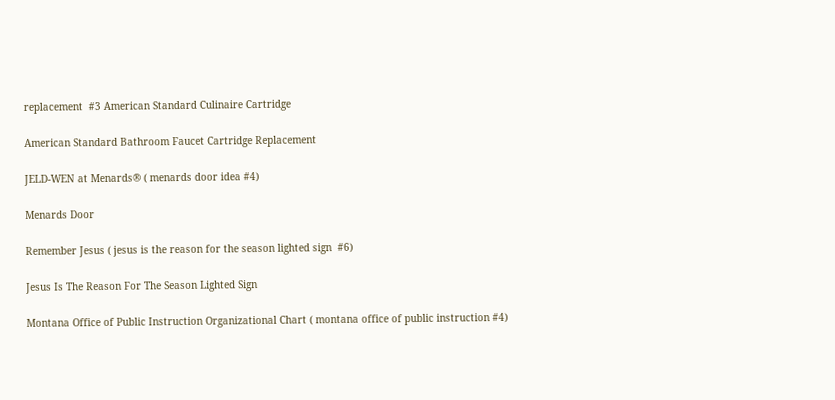replacement  #3 American Standard Culinaire Cartridge

American Standard Bathroom Faucet Cartridge Replacement

JELD-WEN at Menards® ( menards door idea #4)

Menards Door

Remember Jesus ( jesus is the reason for the season lighted sign  #6)

Jesus Is The Reason For The Season Lighted Sign

Montana Office of Public Instruction Organizational Chart ( montana office of public instruction #4)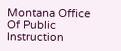Montana Office Of Public Instruction